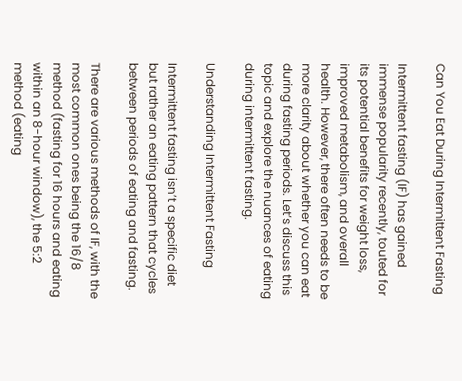Can You Eat During Intermittent Fasting

Intermittent fasting (IF) has gained immense popularity recently, touted for its potential benefits for weight loss, improved metabolism, and overall health. However, there often needs to be more clarity about whether you can eat during fasting periods. Let’s discuss this topic and explore the nuances of eating during intermittent fasting.

Understanding Intermittent Fasting

Intermittent fasting isn’t a specific diet but rather an eating pattern that cycles between periods of eating and fasting.

There are various methods of IF, with the most common ones being the 16/8 method (fasting for 16 hours and eating within an 8-hour window), the 5:2 method (eating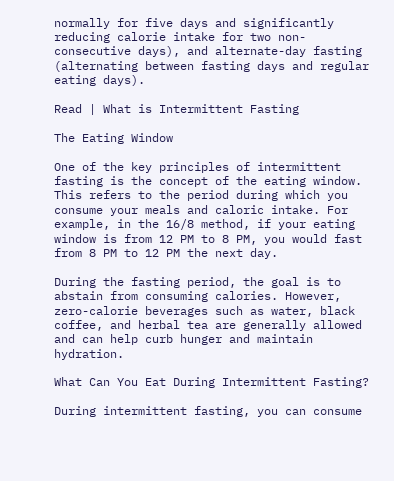normally for five days and significantly reducing calorie intake for two non-consecutive days), and alternate-day fasting (alternating between fasting days and regular eating days).

Read | What is Intermittent Fasting

The Eating Window

One of the key principles of intermittent fasting is the concept of the eating window. This refers to the period during which you consume your meals and caloric intake. For example, in the 16/8 method, if your eating window is from 12 PM to 8 PM, you would fast from 8 PM to 12 PM the next day.

During the fasting period, the goal is to abstain from consuming calories. However, zero-calorie beverages such as water, black coffee, and herbal tea are generally allowed and can help curb hunger and maintain hydration.

What Can You Eat During Intermittent Fasting?

During intermittent fasting, you can consume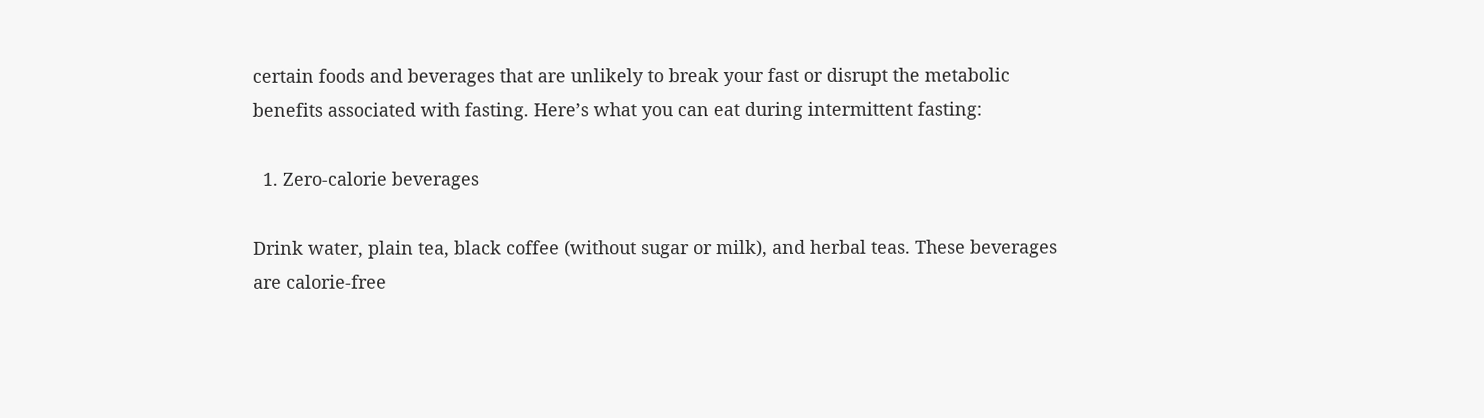certain foods and beverages that are unlikely to break your fast or disrupt the metabolic benefits associated with fasting. Here’s what you can eat during intermittent fasting:

  1. Zero-calorie beverages

Drink water, plain tea, black coffee (without sugar or milk), and herbal teas. These beverages are calorie-free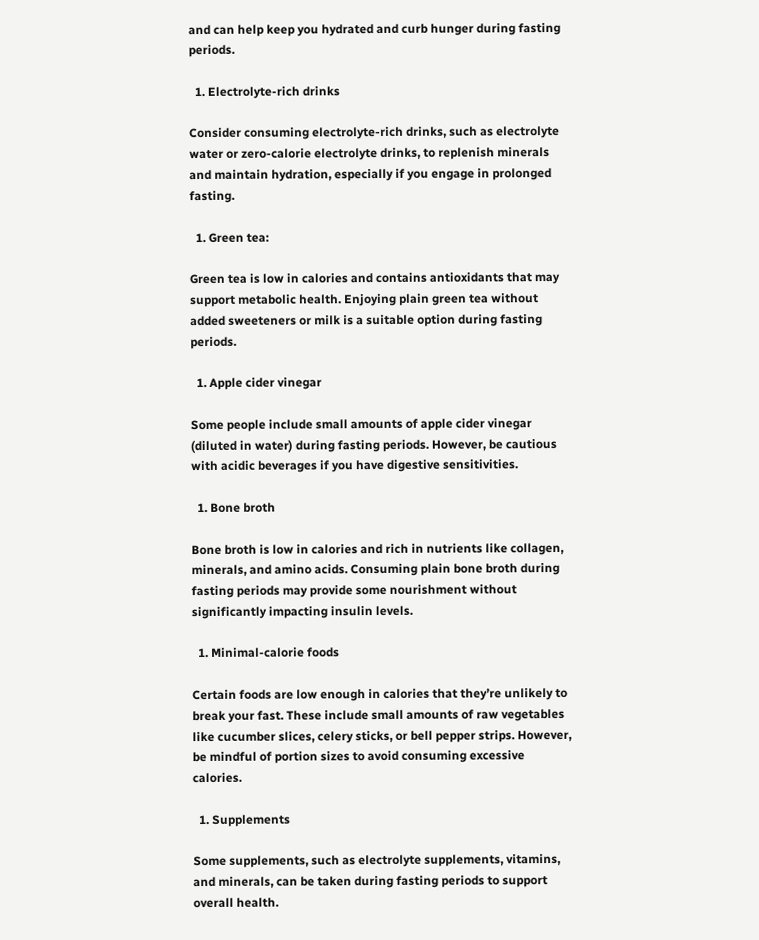and can help keep you hydrated and curb hunger during fasting periods.

  1. Electrolyte-rich drinks

Consider consuming electrolyte-rich drinks, such as electrolyte water or zero-calorie electrolyte drinks, to replenish minerals and maintain hydration, especially if you engage in prolonged fasting.

  1. Green tea:

Green tea is low in calories and contains antioxidants that may support metabolic health. Enjoying plain green tea without added sweeteners or milk is a suitable option during fasting periods.

  1. Apple cider vinegar

Some people include small amounts of apple cider vinegar (diluted in water) during fasting periods. However, be cautious with acidic beverages if you have digestive sensitivities.

  1. Bone broth

Bone broth is low in calories and rich in nutrients like collagen, minerals, and amino acids. Consuming plain bone broth during fasting periods may provide some nourishment without significantly impacting insulin levels.

  1. Minimal-calorie foods

Certain foods are low enough in calories that they’re unlikely to break your fast. These include small amounts of raw vegetables like cucumber slices, celery sticks, or bell pepper strips. However, be mindful of portion sizes to avoid consuming excessive calories.

  1. Supplements

Some supplements, such as electrolyte supplements, vitamins, and minerals, can be taken during fasting periods to support overall health.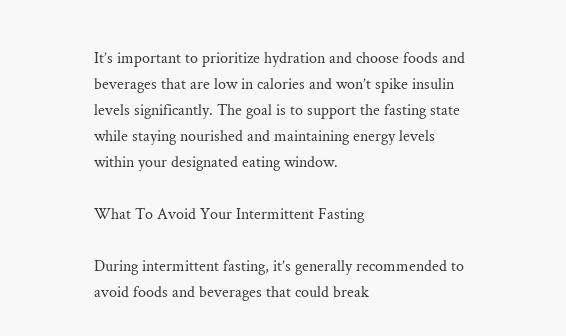It’s important to prioritize hydration and choose foods and beverages that are low in calories and won’t spike insulin levels significantly. The goal is to support the fasting state while staying nourished and maintaining energy levels within your designated eating window.

What To Avoid Your Intermittent Fasting

During intermittent fasting, it’s generally recommended to avoid foods and beverages that could break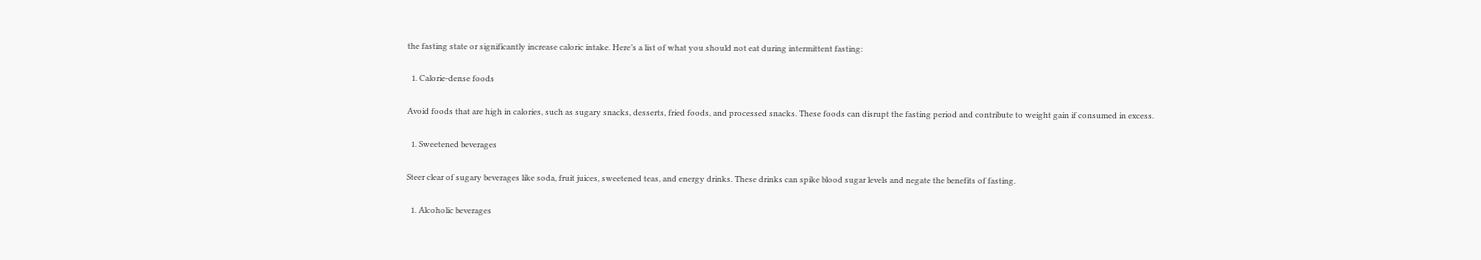the fasting state or significantly increase caloric intake. Here’s a list of what you should not eat during intermittent fasting:

  1. Calorie-dense foods

Avoid foods that are high in calories, such as sugary snacks, desserts, fried foods, and processed snacks. These foods can disrupt the fasting period and contribute to weight gain if consumed in excess.

  1. Sweetened beverages

Steer clear of sugary beverages like soda, fruit juices, sweetened teas, and energy drinks. These drinks can spike blood sugar levels and negate the benefits of fasting.

  1. Alcoholic beverages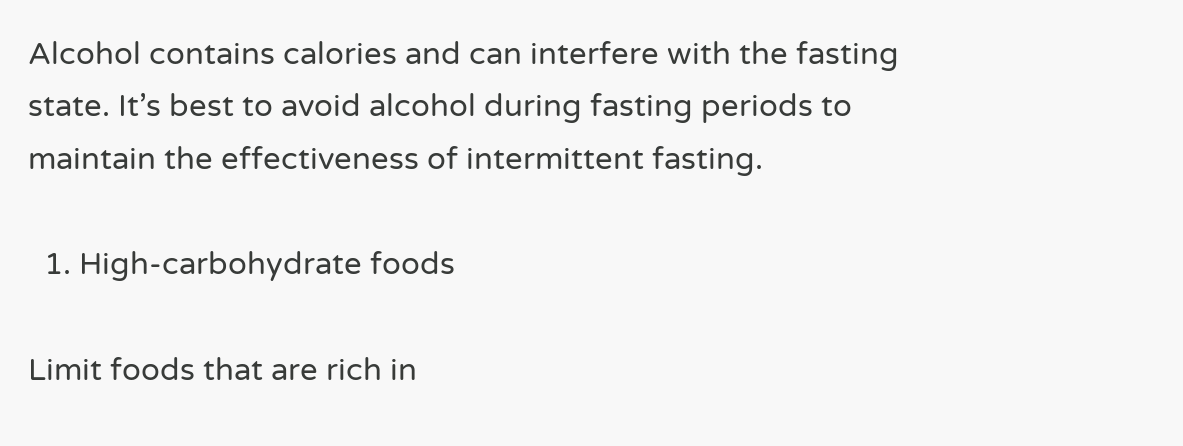Alcohol contains calories and can interfere with the fasting state. It’s best to avoid alcohol during fasting periods to maintain the effectiveness of intermittent fasting.

  1. High-carbohydrate foods

Limit foods that are rich in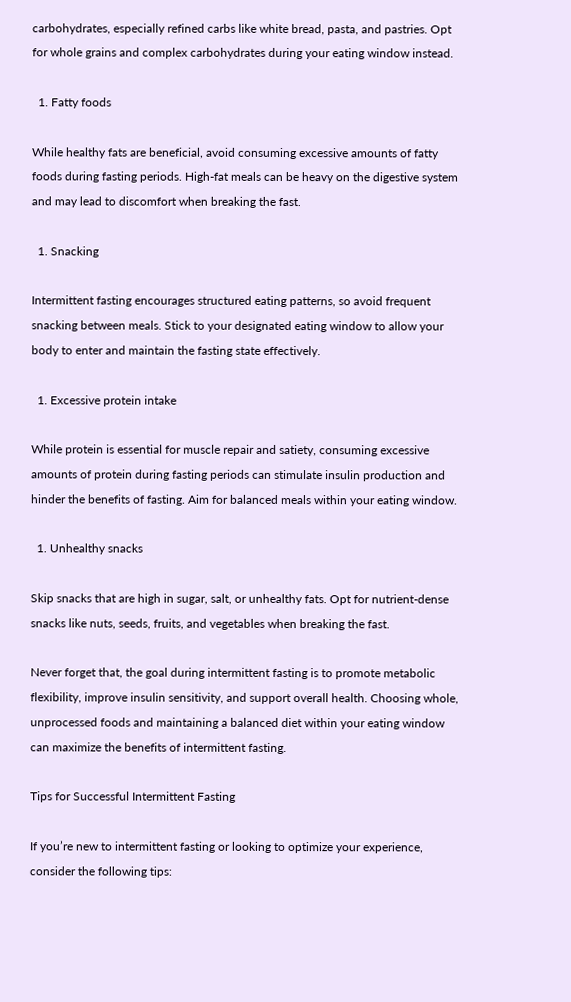carbohydrates, especially refined carbs like white bread, pasta, and pastries. Opt for whole grains and complex carbohydrates during your eating window instead.

  1. Fatty foods

While healthy fats are beneficial, avoid consuming excessive amounts of fatty foods during fasting periods. High-fat meals can be heavy on the digestive system and may lead to discomfort when breaking the fast.

  1. Snacking

Intermittent fasting encourages structured eating patterns, so avoid frequent snacking between meals. Stick to your designated eating window to allow your body to enter and maintain the fasting state effectively.

  1. Excessive protein intake

While protein is essential for muscle repair and satiety, consuming excessive amounts of protein during fasting periods can stimulate insulin production and hinder the benefits of fasting. Aim for balanced meals within your eating window.

  1. Unhealthy snacks

Skip snacks that are high in sugar, salt, or unhealthy fats. Opt for nutrient-dense snacks like nuts, seeds, fruits, and vegetables when breaking the fast.

Never forget that, the goal during intermittent fasting is to promote metabolic flexibility, improve insulin sensitivity, and support overall health. Choosing whole, unprocessed foods and maintaining a balanced diet within your eating window can maximize the benefits of intermittent fasting.

Tips for Successful Intermittent Fasting

If you’re new to intermittent fasting or looking to optimize your experience, consider the following tips: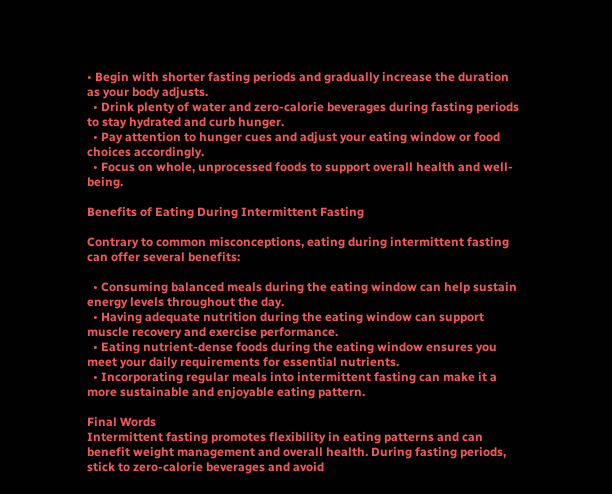• Begin with shorter fasting periods and gradually increase the duration as your body adjusts.
  • Drink plenty of water and zero-calorie beverages during fasting periods to stay hydrated and curb hunger.
  • Pay attention to hunger cues and adjust your eating window or food choices accordingly.
  • Focus on whole, unprocessed foods to support overall health and well-being.

Benefits of Eating During Intermittent Fasting

Contrary to common misconceptions, eating during intermittent fasting can offer several benefits:

  • Consuming balanced meals during the eating window can help sustain energy levels throughout the day.
  • Having adequate nutrition during the eating window can support muscle recovery and exercise performance.
  • Eating nutrient-dense foods during the eating window ensures you meet your daily requirements for essential nutrients.
  • Incorporating regular meals into intermittent fasting can make it a more sustainable and enjoyable eating pattern.

Final Words
Intermittent fasting promotes flexibility in eating patterns and can benefit weight management and overall health. During fasting periods, stick to zero-calorie beverages and avoid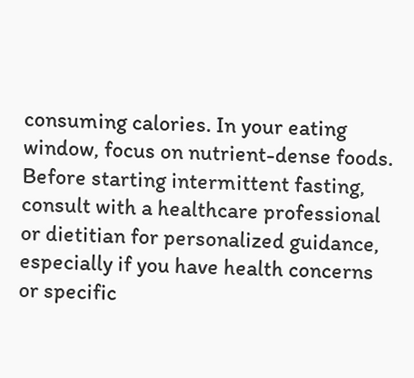consuming calories. In your eating window, focus on nutrient-dense foods. Before starting intermittent fasting, consult with a healthcare professional or dietitian for personalized guidance, especially if you have health concerns or specific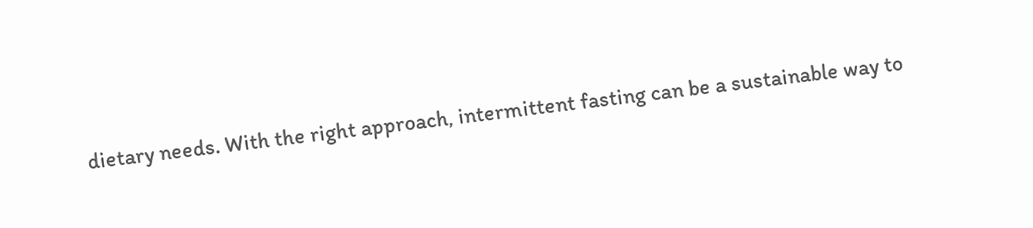dietary needs. With the right approach, intermittent fasting can be a sustainable way to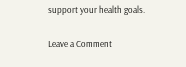support your health goals.

Leave a Comment